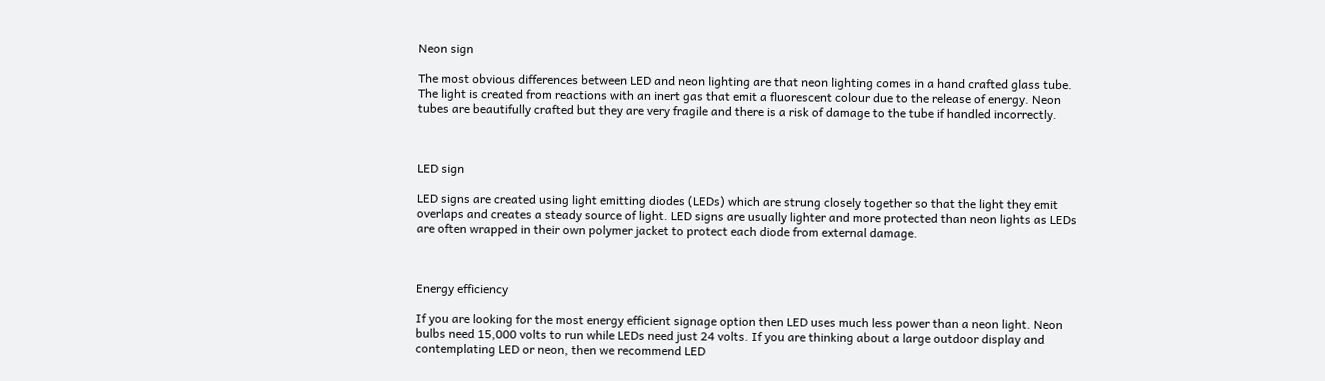Neon sign

The most obvious differences between LED and neon lighting are that neon lighting comes in a hand crafted glass tube. The light is created from reactions with an inert gas that emit a fluorescent colour due to the release of energy. Neon tubes are beautifully crafted but they are very fragile and there is a risk of damage to the tube if handled incorrectly.



LED sign

LED signs are created using light emitting diodes (LEDs) which are strung closely together so that the light they emit overlaps and creates a steady source of light. LED signs are usually lighter and more protected than neon lights as LEDs are often wrapped in their own polymer jacket to protect each diode from external damage.



Energy efficiency

If you are looking for the most energy efficient signage option then LED uses much less power than a neon light. Neon bulbs need 15,000 volts to run while LEDs need just 24 volts. If you are thinking about a large outdoor display and contemplating LED or neon, then we recommend LED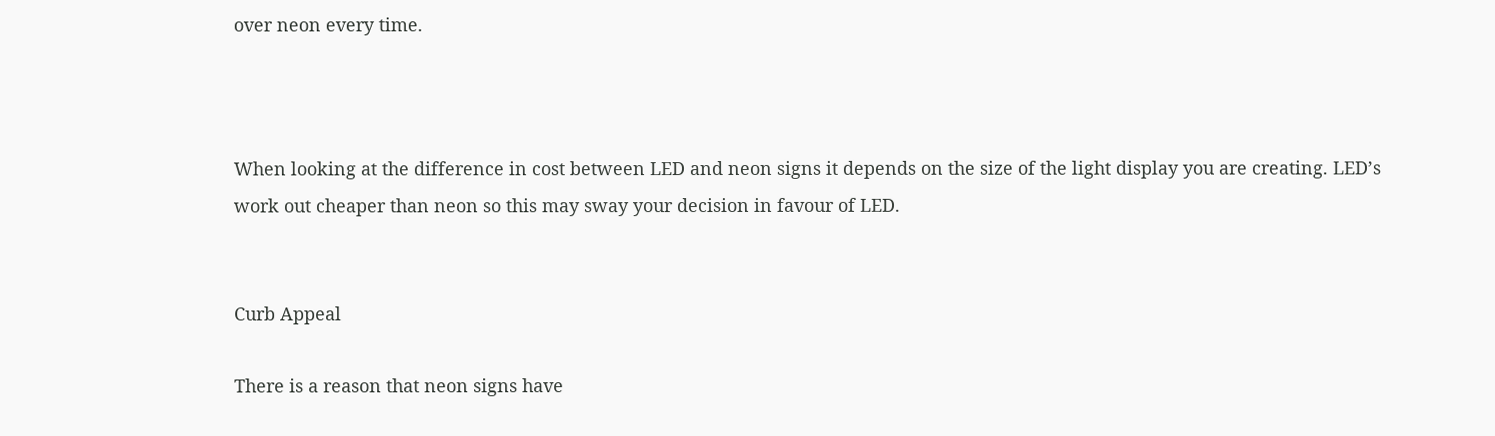over neon every time.



When looking at the difference in cost between LED and neon signs it depends on the size of the light display you are creating. LED’s work out cheaper than neon so this may sway your decision in favour of LED.


Curb Appeal

There is a reason that neon signs have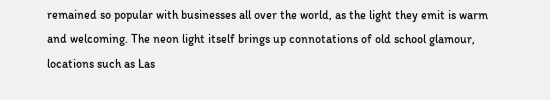remained so popular with businesses all over the world, as the light they emit is warm and welcoming. The neon light itself brings up connotations of old school glamour, locations such as Las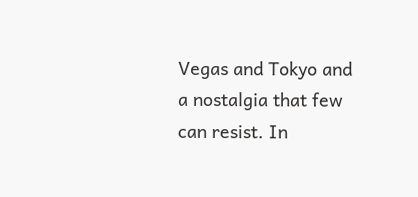Vegas and Tokyo and a nostalgia that few can resist. In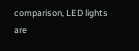comparison, LED lights are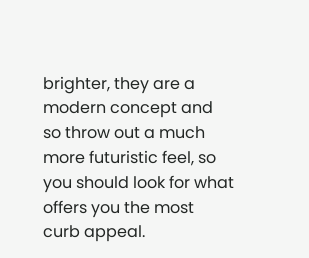brighter, they are a modern concept and so throw out a much more futuristic feel, so you should look for what offers you the most curb appeal.